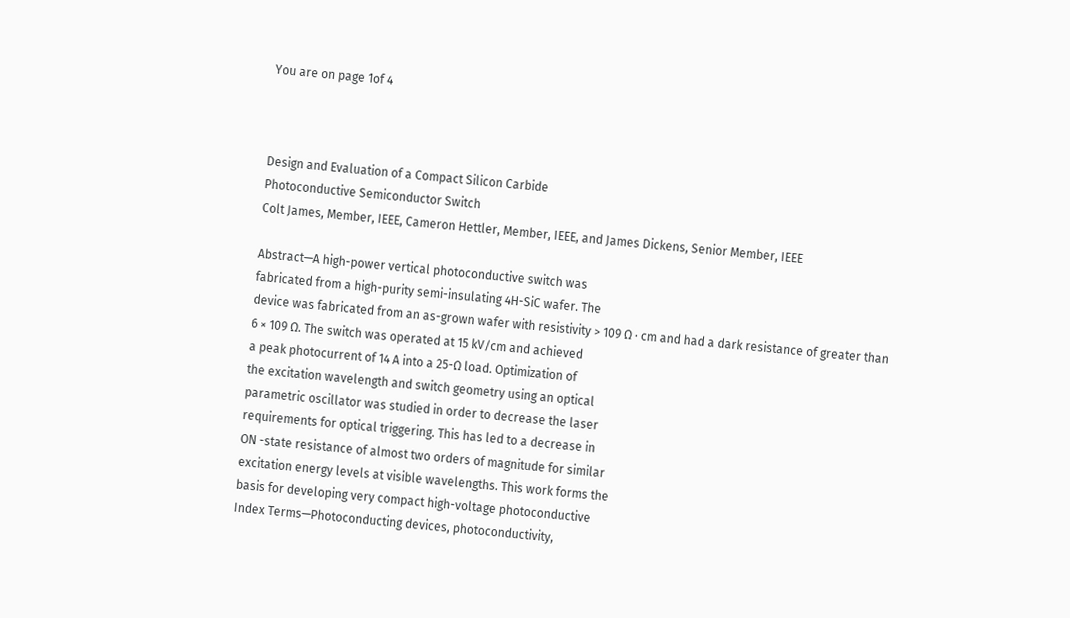You are on page 1of 4



Design and Evaluation of a Compact Silicon Carbide
Photoconductive Semiconductor Switch
Colt James, Member, IEEE, Cameron Hettler, Member, IEEE, and James Dickens, Senior Member, IEEE

Abstract—A high-power vertical photoconductive switch was
fabricated from a high-purity semi-insulating 4H-SiC wafer. The
device was fabricated from an as-grown wafer with resistivity > 109 Ω · cm and had a dark resistance of greater than
6 × 109 Ω. The switch was operated at 15 kV/cm and achieved
a peak photocurrent of 14 A into a 25-Ω load. Optimization of
the excitation wavelength and switch geometry using an optical
parametric oscillator was studied in order to decrease the laser
requirements for optical triggering. This has led to a decrease in
ON -state resistance of almost two orders of magnitude for similar
excitation energy levels at visible wavelengths. This work forms the
basis for developing very compact high-voltage photoconductive
Index Terms—Photoconducting devices, photoconductivity,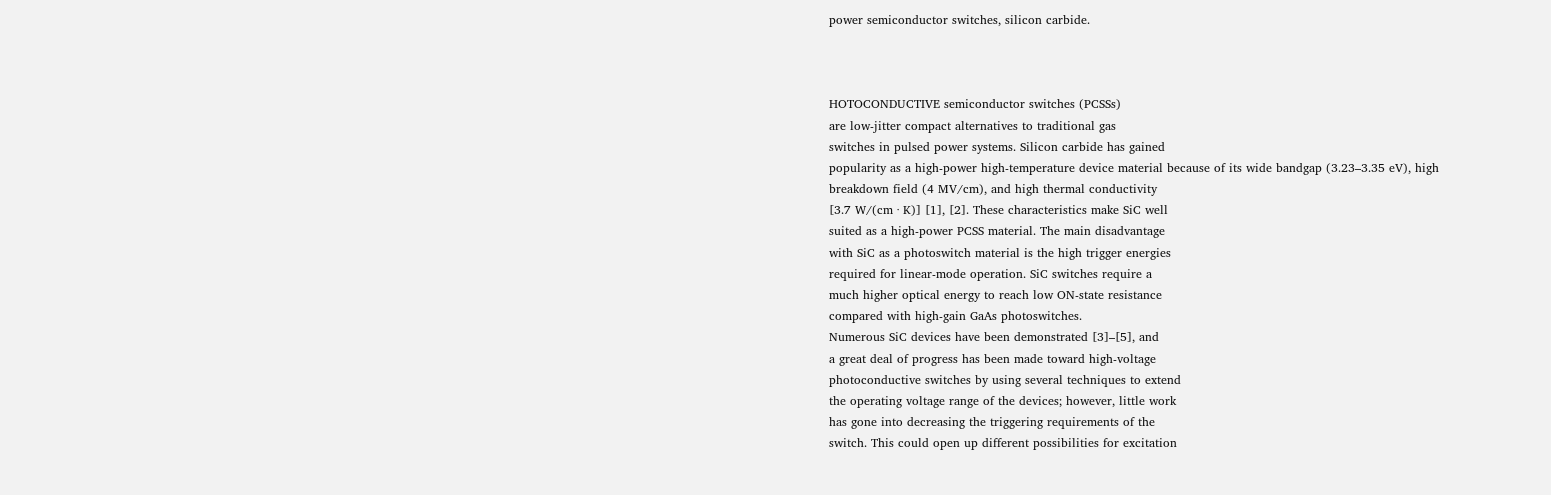power semiconductor switches, silicon carbide.



HOTOCONDUCTIVE semiconductor switches (PCSSs)
are low-jitter compact alternatives to traditional gas
switches in pulsed power systems. Silicon carbide has gained
popularity as a high-power high-temperature device material because of its wide bandgap (3.23–3.35 eV), high
breakdown field (4 MV/cm), and high thermal conductivity
[3.7 W/(cm · K)] [1], [2]. These characteristics make SiC well
suited as a high-power PCSS material. The main disadvantage
with SiC as a photoswitch material is the high trigger energies
required for linear-mode operation. SiC switches require a
much higher optical energy to reach low ON-state resistance
compared with high-gain GaAs photoswitches.
Numerous SiC devices have been demonstrated [3]–[5], and
a great deal of progress has been made toward high-voltage
photoconductive switches by using several techniques to extend
the operating voltage range of the devices; however, little work
has gone into decreasing the triggering requirements of the
switch. This could open up different possibilities for excitation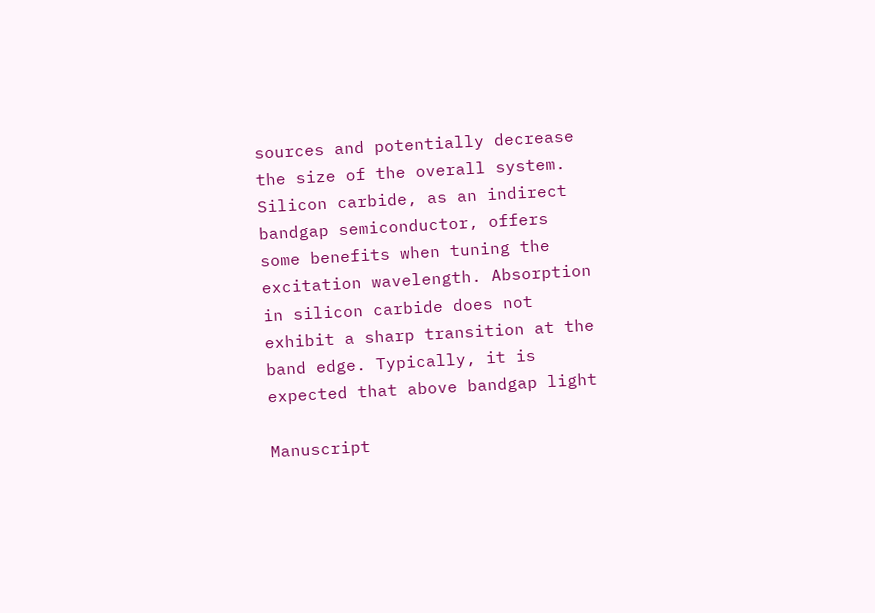sources and potentially decrease the size of the overall system.
Silicon carbide, as an indirect bandgap semiconductor, offers
some benefits when tuning the excitation wavelength. Absorption in silicon carbide does not exhibit a sharp transition at the
band edge. Typically, it is expected that above bandgap light

Manuscript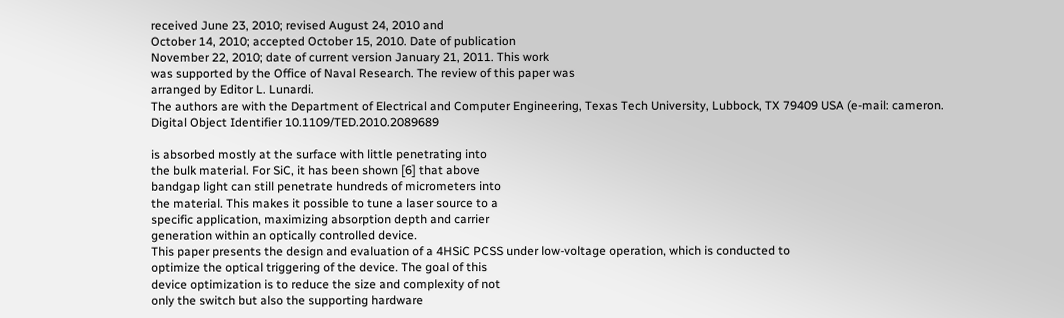received June 23, 2010; revised August 24, 2010 and
October 14, 2010; accepted October 15, 2010. Date of publication
November 22, 2010; date of current version January 21, 2011. This work
was supported by the Office of Naval Research. The review of this paper was
arranged by Editor L. Lunardi.
The authors are with the Department of Electrical and Computer Engineering, Texas Tech University, Lubbock, TX 79409 USA (e-mail: cameron.
Digital Object Identifier 10.1109/TED.2010.2089689

is absorbed mostly at the surface with little penetrating into
the bulk material. For SiC, it has been shown [6] that above
bandgap light can still penetrate hundreds of micrometers into
the material. This makes it possible to tune a laser source to a
specific application, maximizing absorption depth and carrier
generation within an optically controlled device.
This paper presents the design and evaluation of a 4HSiC PCSS under low-voltage operation, which is conducted to
optimize the optical triggering of the device. The goal of this
device optimization is to reduce the size and complexity of not
only the switch but also the supporting hardware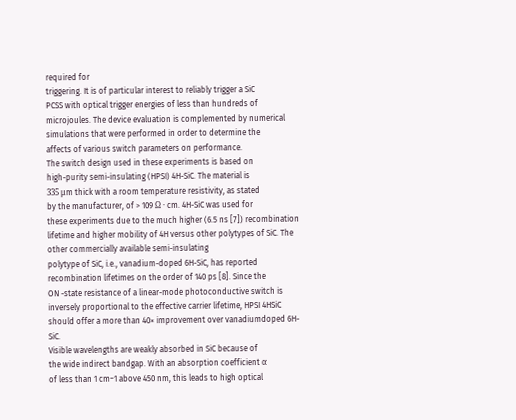required for
triggering. It is of particular interest to reliably trigger a SiC
PCSS with optical trigger energies of less than hundreds of
microjoules. The device evaluation is complemented by numerical simulations that were performed in order to determine the
affects of various switch parameters on performance.
The switch design used in these experiments is based on
high-purity semi-insulating (HPSI) 4H-SiC. The material is
335 μm thick with a room temperature resistivity, as stated
by the manufacturer, of > 109 Ω · cm. 4H-SiC was used for
these experiments due to the much higher (6.5 ns [7]) recombination lifetime and higher mobility of 4H versus other polytypes of SiC. The other commercially available semi-insulating
polytype of SiC, i.e., vanadium-doped 6H-SiC, has reported
recombination lifetimes on the order of 140 ps [8]. Since the
ON -state resistance of a linear-mode photoconductive switch is
inversely proportional to the effective carrier lifetime, HPSI 4HSiC should offer a more than 40× improvement over vanadiumdoped 6H-SiC.
Visible wavelengths are weakly absorbed in SiC because of
the wide indirect bandgap. With an absorption coefficient α
of less than 1 cm−1 above 450 nm, this leads to high optical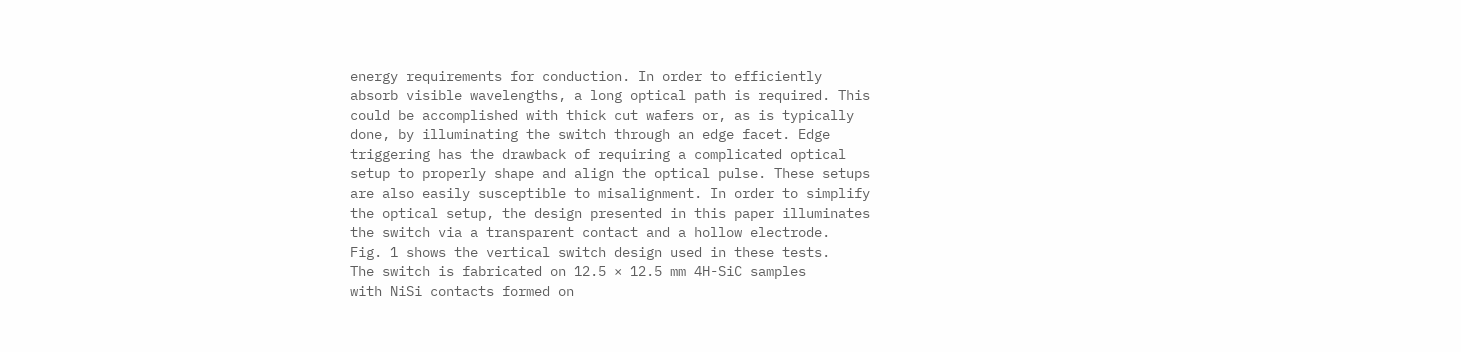energy requirements for conduction. In order to efficiently
absorb visible wavelengths, a long optical path is required. This
could be accomplished with thick cut wafers or, as is typically
done, by illuminating the switch through an edge facet. Edge
triggering has the drawback of requiring a complicated optical
setup to properly shape and align the optical pulse. These setups
are also easily susceptible to misalignment. In order to simplify
the optical setup, the design presented in this paper illuminates
the switch via a transparent contact and a hollow electrode.
Fig. 1 shows the vertical switch design used in these tests.
The switch is fabricated on 12.5 × 12.5 mm 4H-SiC samples
with NiSi contacts formed on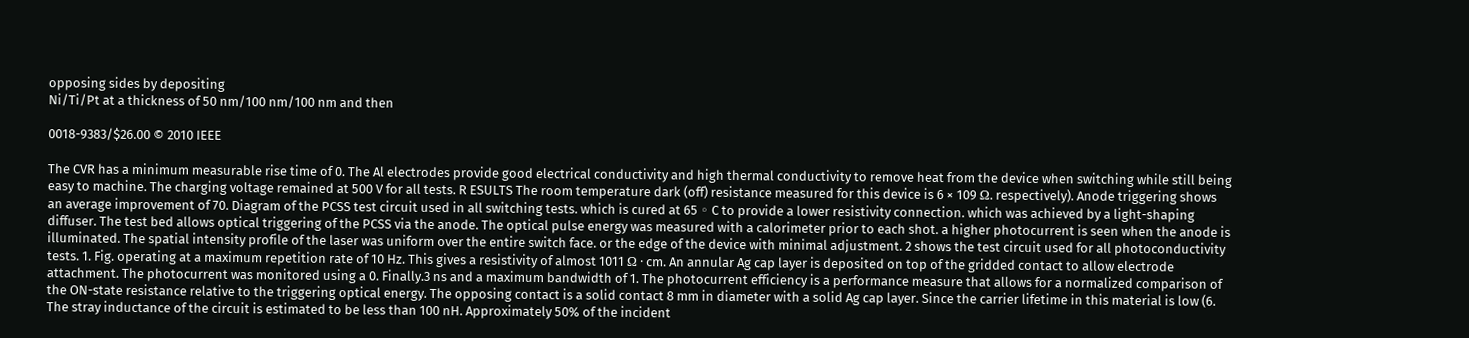opposing sides by depositing
Ni/Ti/Pt at a thickness of 50 nm/100 nm/100 nm and then

0018-9383/$26.00 © 2010 IEEE

The CVR has a minimum measurable rise time of 0. The Al electrodes provide good electrical conductivity and high thermal conductivity to remove heat from the device when switching while still being easy to machine. The charging voltage remained at 500 V for all tests. R ESULTS The room temperature dark (off) resistance measured for this device is 6 × 109 Ω. respectively). Anode triggering shows an average improvement of 70. Diagram of the PCSS test circuit used in all switching tests. which is cured at 65 ◦ C to provide a lower resistivity connection. which was achieved by a light-shaping diffuser. The test bed allows optical triggering of the PCSS via the anode. The optical pulse energy was measured with a calorimeter prior to each shot. a higher photocurrent is seen when the anode is illuminated. The spatial intensity profile of the laser was uniform over the entire switch face. or the edge of the device with minimal adjustment. 2 shows the test circuit used for all photoconductivity tests. 1. Fig. operating at a maximum repetition rate of 10 Hz. This gives a resistivity of almost 1011 Ω · cm. An annular Ag cap layer is deposited on top of the gridded contact to allow electrode attachment. The photocurrent was monitored using a 0. Finally.3 ns and a maximum bandwidth of 1. The photocurrent efficiency is a performance measure that allows for a normalized comparison of the ON-state resistance relative to the triggering optical energy. The opposing contact is a solid contact 8 mm in diameter with a solid Ag cap layer. Since the carrier lifetime in this material is low (6. The stray inductance of the circuit is estimated to be less than 100 nH. Approximately 50% of the incident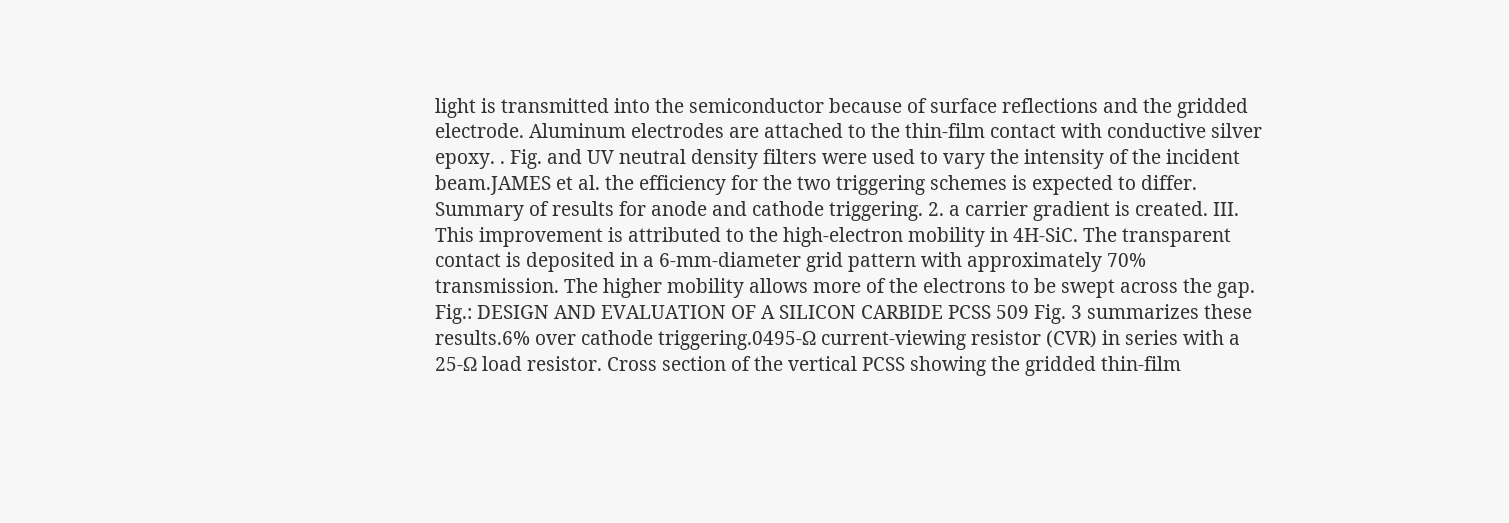light is transmitted into the semiconductor because of surface reflections and the gridded electrode. Aluminum electrodes are attached to the thin-film contact with conductive silver epoxy. . Fig. and UV neutral density filters were used to vary the intensity of the incident beam.JAMES et al. the efficiency for the two triggering schemes is expected to differ. Summary of results for anode and cathode triggering. 2. a carrier gradient is created. III. This improvement is attributed to the high-electron mobility in 4H-SiC. The transparent contact is deposited in a 6-mm-diameter grid pattern with approximately 70% transmission. The higher mobility allows more of the electrons to be swept across the gap. Fig.: DESIGN AND EVALUATION OF A SILICON CARBIDE PCSS 509 Fig. 3 summarizes these results.6% over cathode triggering.0495-Ω current-viewing resistor (CVR) in series with a 25-Ω load resistor. Cross section of the vertical PCSS showing the gridded thin-film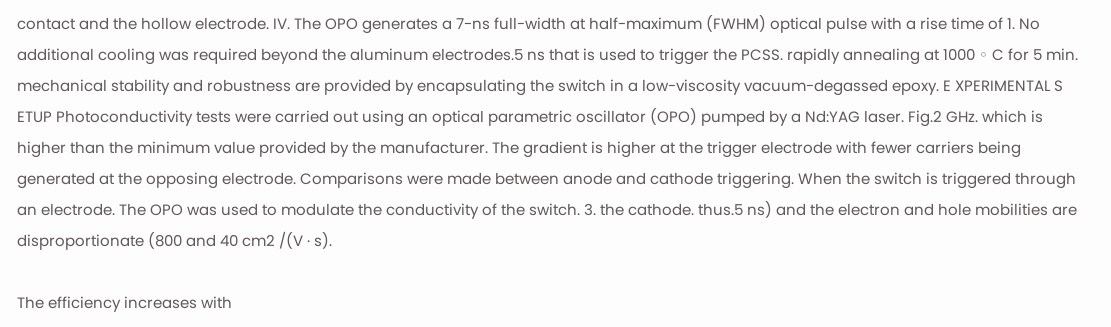contact and the hollow electrode. IV. The OPO generates a 7-ns full-width at half-maximum (FWHM) optical pulse with a rise time of 1. No additional cooling was required beyond the aluminum electrodes.5 ns that is used to trigger the PCSS. rapidly annealing at 1000 ◦ C for 5 min. mechanical stability and robustness are provided by encapsulating the switch in a low-viscosity vacuum-degassed epoxy. E XPERIMENTAL S ETUP Photoconductivity tests were carried out using an optical parametric oscillator (OPO) pumped by a Nd:YAG laser. Fig.2 GHz. which is higher than the minimum value provided by the manufacturer. The gradient is higher at the trigger electrode with fewer carriers being generated at the opposing electrode. Comparisons were made between anode and cathode triggering. When the switch is triggered through an electrode. The OPO was used to modulate the conductivity of the switch. 3. the cathode. thus.5 ns) and the electron and hole mobilities are disproportionate (800 and 40 cm2 /(V · s).

The efficiency increases with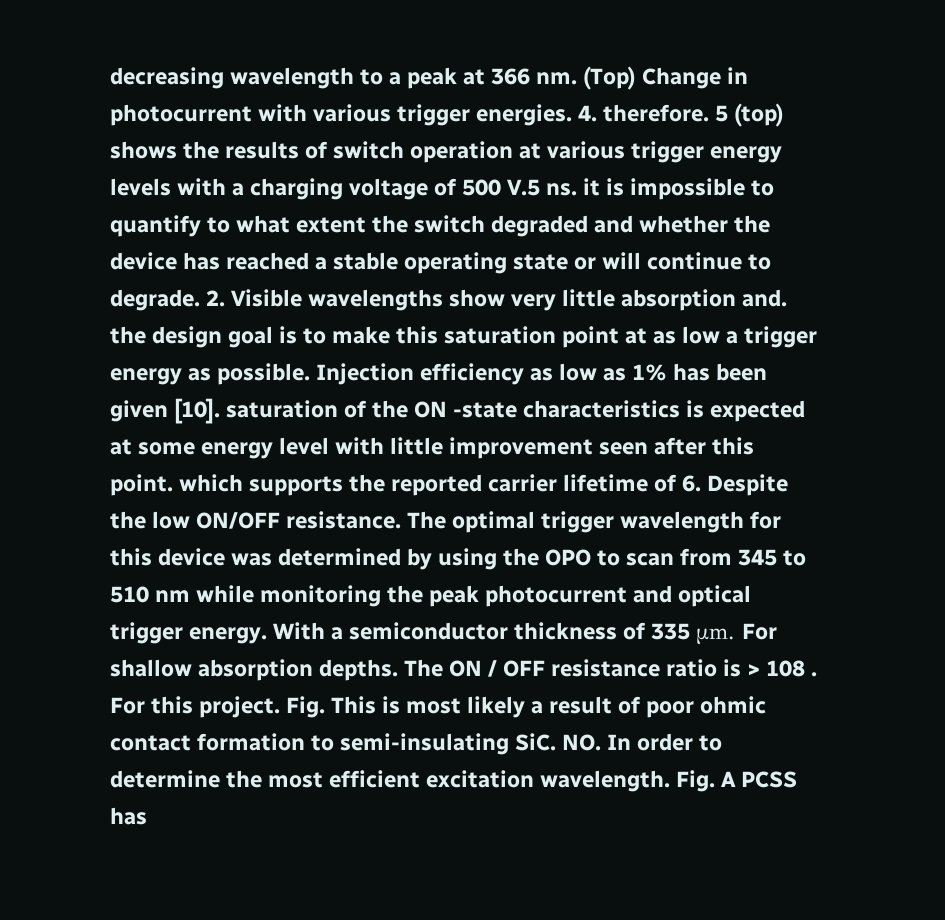decreasing wavelength to a peak at 366 nm. (Top) Change in photocurrent with various trigger energies. 4. therefore. 5 (top) shows the results of switch operation at various trigger energy levels with a charging voltage of 500 V.5 ns. it is impossible to quantify to what extent the switch degraded and whether the device has reached a stable operating state or will continue to degrade. 2. Visible wavelengths show very little absorption and. the design goal is to make this saturation point at as low a trigger energy as possible. Injection efficiency as low as 1% has been given [10]. saturation of the ON -state characteristics is expected at some energy level with little improvement seen after this point. which supports the reported carrier lifetime of 6. Despite the low ON/OFF resistance. The optimal trigger wavelength for this device was determined by using the OPO to scan from 345 to 510 nm while monitoring the peak photocurrent and optical trigger energy. With a semiconductor thickness of 335 μm. For shallow absorption depths. The ON / OFF resistance ratio is > 108 . For this project. Fig. This is most likely a result of poor ohmic contact formation to semi-insulating SiC. NO. In order to determine the most efficient excitation wavelength. Fig. A PCSS has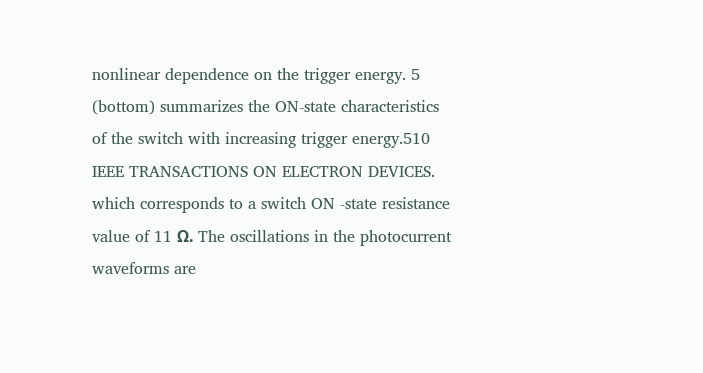nonlinear dependence on the trigger energy. 5 (bottom) summarizes the ON-state characteristics of the switch with increasing trigger energy.510 IEEE TRANSACTIONS ON ELECTRON DEVICES. which corresponds to a switch ON -state resistance value of 11 Ω. The oscillations in the photocurrent waveforms are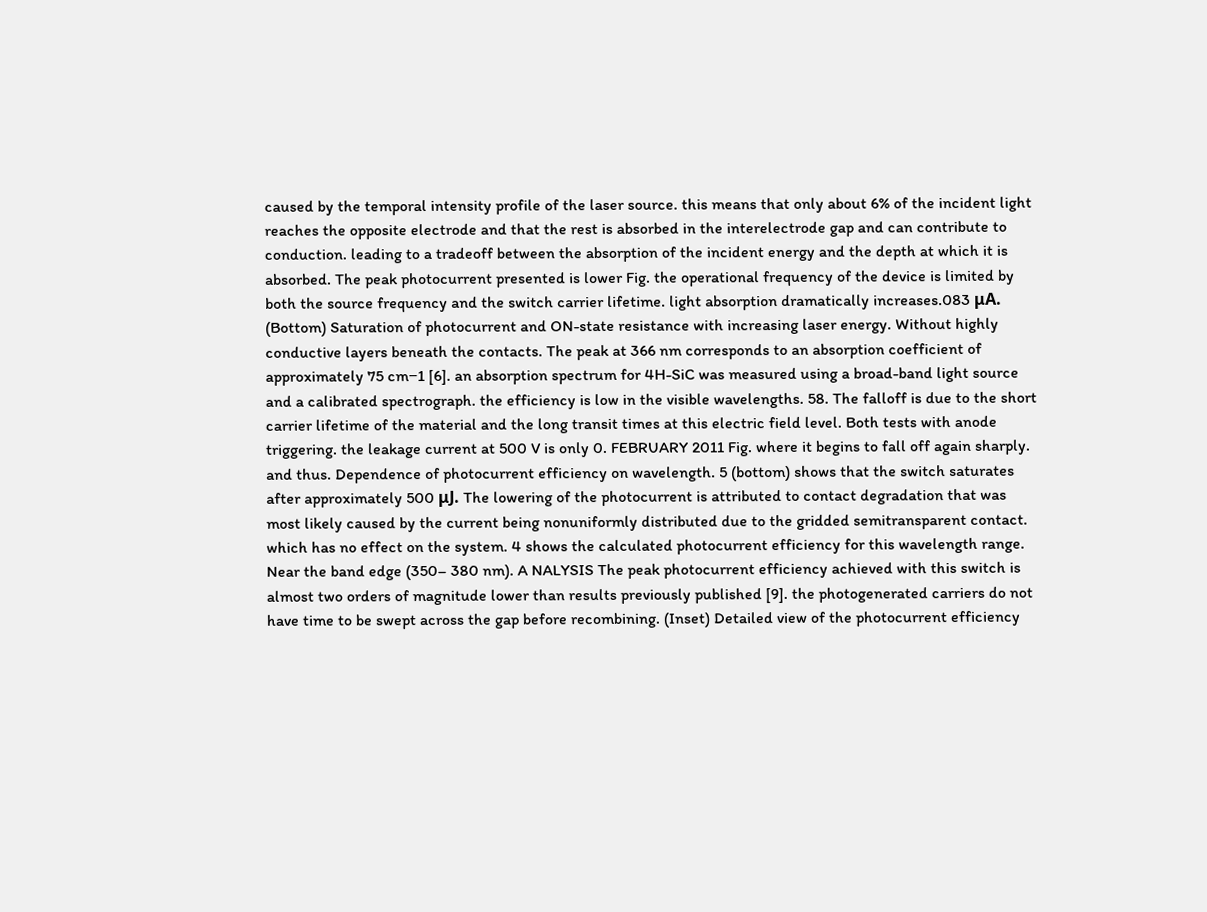caused by the temporal intensity profile of the laser source. this means that only about 6% of the incident light reaches the opposite electrode and that the rest is absorbed in the interelectrode gap and can contribute to conduction. leading to a tradeoff between the absorption of the incident energy and the depth at which it is absorbed. The peak photocurrent presented is lower Fig. the operational frequency of the device is limited by both the source frequency and the switch carrier lifetime. light absorption dramatically increases.083 μA. (Bottom) Saturation of photocurrent and ON-state resistance with increasing laser energy. Without highly conductive layers beneath the contacts. The peak at 366 nm corresponds to an absorption coefficient of approximately 75 cm−1 [6]. an absorption spectrum for 4H-SiC was measured using a broad-band light source and a calibrated spectrograph. the efficiency is low in the visible wavelengths. 58. The falloff is due to the short carrier lifetime of the material and the long transit times at this electric field level. Both tests with anode triggering. the leakage current at 500 V is only 0. FEBRUARY 2011 Fig. where it begins to fall off again sharply. and thus. Dependence of photocurrent efficiency on wavelength. 5 (bottom) shows that the switch saturates after approximately 500 μJ. The lowering of the photocurrent is attributed to contact degradation that was most likely caused by the current being nonuniformly distributed due to the gridded semitransparent contact. which has no effect on the system. 4 shows the calculated photocurrent efficiency for this wavelength range. Near the band edge (350– 380 nm). A NALYSIS The peak photocurrent efficiency achieved with this switch is almost two orders of magnitude lower than results previously published [9]. the photogenerated carriers do not have time to be swept across the gap before recombining. (Inset) Detailed view of the photocurrent efficiency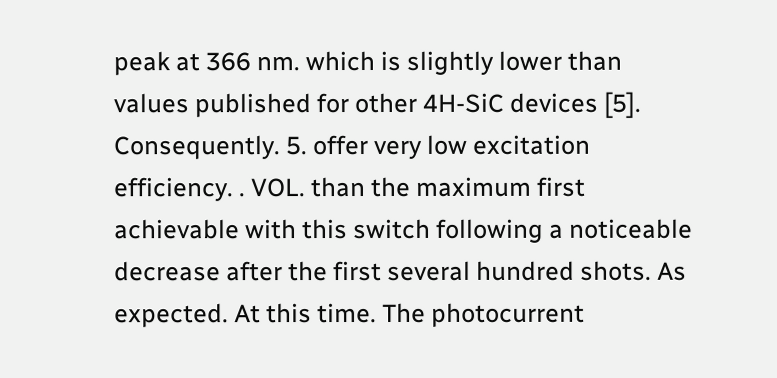peak at 366 nm. which is slightly lower than values published for other 4H-SiC devices [5]. Consequently. 5. offer very low excitation efficiency. . VOL. than the maximum first achievable with this switch following a noticeable decrease after the first several hundred shots. As expected. At this time. The photocurrent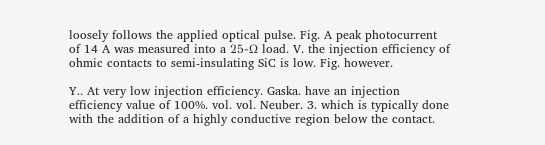loosely follows the applied optical pulse. Fig. A peak photocurrent of 14 A was measured into a 25-Ω load. V. the injection efficiency of ohmic contacts to semi-insulating SiC is low. Fig. however.

Y.. At very low injection efficiency. Gaska. have an injection efficiency value of 100%. vol. vol. Neuber. 3. which is typically done with the addition of a highly conductive region below the contact.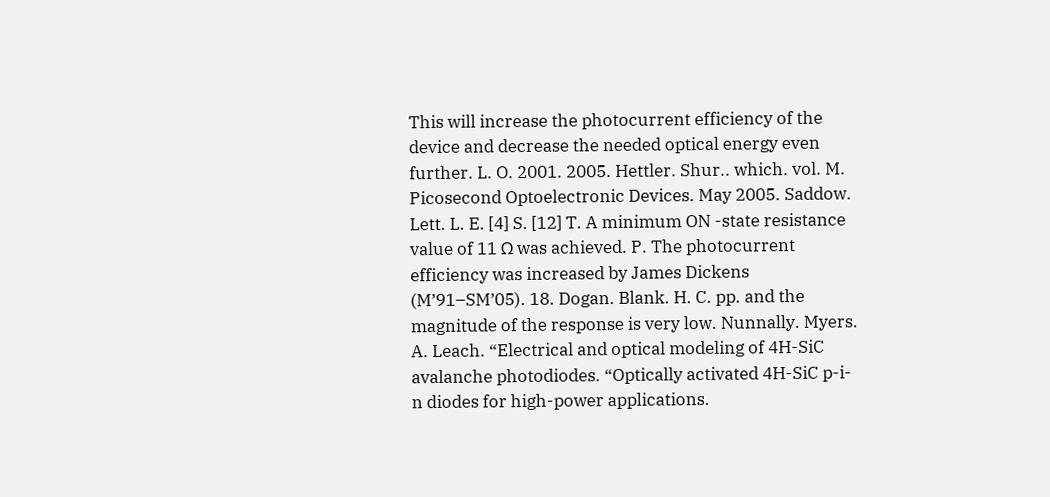This will increase the photocurrent efficiency of the device and decrease the needed optical energy even further. L. O. 2001. 2005. Hettler. Shur.. which. vol. M. Picosecond Optoelectronic Devices. May 2005. Saddow. Lett. L. E. [4] S. [12] T. A minimum ON -state resistance value of 11 Ω was achieved. P. The photocurrent efficiency was increased by James Dickens (M’91–SM’05). 18. Dogan. Blank. H. C. pp. and the magnitude of the response is very low. Nunnally. Myers. A. Leach. “Electrical and optical modeling of 4H-SiC avalanche photodiodes. “Optically activated 4H-SiC p-i-n diodes for high-power applications.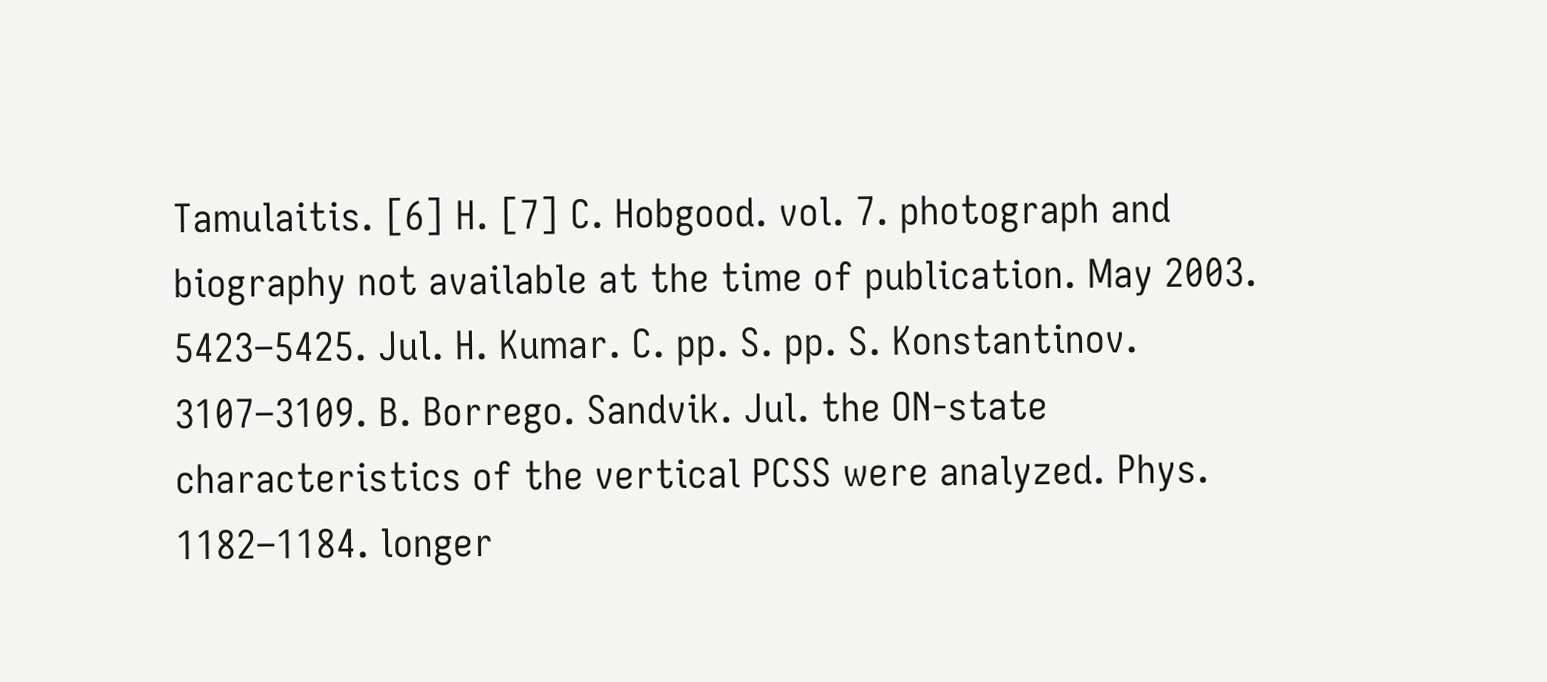Tamulaitis. [6] H. [7] C. Hobgood. vol. 7. photograph and biography not available at the time of publication. May 2003. 5423–5425. Jul. H. Kumar. C. pp. S. pp. S. Konstantinov. 3107–3109. B. Borrego. Sandvik. Jul. the ON-state characteristics of the vertical PCSS were analyzed. Phys. 1182–1184. longer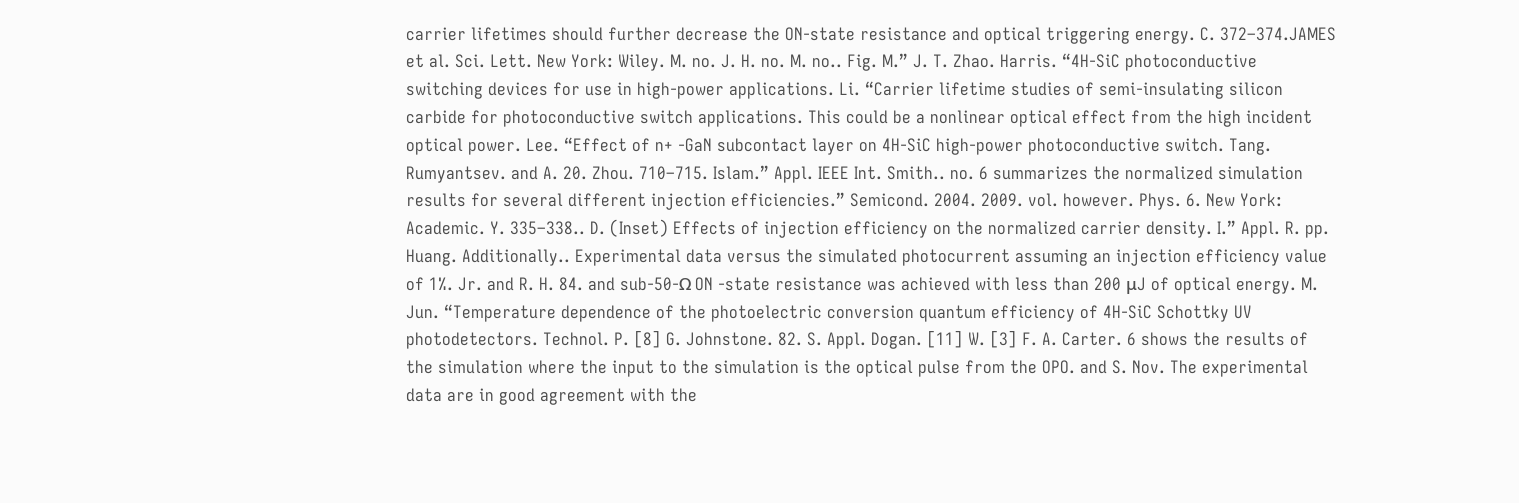carrier lifetimes should further decrease the ON-state resistance and optical triggering energy. C. 372–374.JAMES et al. Sci. Lett. New York: Wiley. M. no. J. H. no. M. no.. Fig. M.” J. T. Zhao. Harris. “4H-SiC photoconductive switching devices for use in high-power applications. Li. “Carrier lifetime studies of semi-insulating silicon carbide for photoconductive switch applications. This could be a nonlinear optical effect from the high incident optical power. Lee. “Effect of n+ -GaN subcontact layer on 4H-SiC high-power photoconductive switch. Tang. Rumyantsev. and A. 20. Zhou. 710–715. Islam.” Appl. IEEE Int. Smith.. no. 6 summarizes the normalized simulation results for several different injection efficiencies.” Semicond. 2004. 2009. vol. however. Phys. 6. New York: Academic. Y. 335–338.. D. (Inset) Effects of injection efficiency on the normalized carrier density. I.” Appl. R. pp. Huang. Additionally.. Experimental data versus the simulated photocurrent assuming an injection efficiency value of 1%. Jr. and R. H. 84. and sub-50-Ω ON -state resistance was achieved with less than 200 μJ of optical energy. M. Jun. “Temperature dependence of the photoelectric conversion quantum efficiency of 4H-SiC Schottky UV photodetectors. Technol. P. [8] G. Johnstone. 82. S. Appl. Dogan. [11] W. [3] F. A. Carter. 6 shows the results of the simulation where the input to the simulation is the optical pulse from the OPO. and S. Nov. The experimental data are in good agreement with the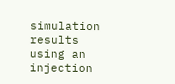simulation results using an injection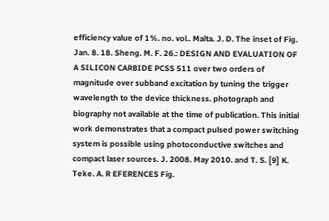efficiency value of 1%. no. vol.. Malta. J. D. The inset of Fig. Jan. 8. 18. Sheng. M. F. 26.: DESIGN AND EVALUATION OF A SILICON CARBIDE PCSS 511 over two orders of magnitude over subband excitation by tuning the trigger wavelength to the device thickness. photograph and biography not available at the time of publication. This initial work demonstrates that a compact pulsed power switching system is possible using photoconductive switches and compact laser sources. J. 2008. May 2010. and T. S. [9] K. Teke. A. R EFERENCES Fig.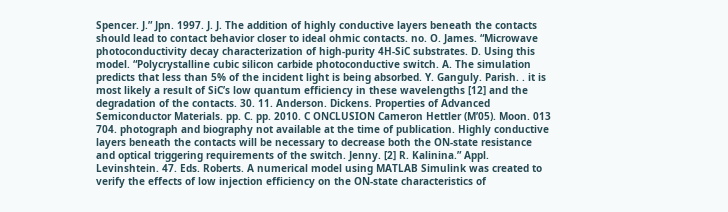Spencer. J.” Jpn. 1997. J. J. The addition of highly conductive layers beneath the contacts should lead to contact behavior closer to ideal ohmic contacts. no. O. James. “Microwave photoconductivity decay characterization of high-purity 4H-SiC substrates. D. Using this model. “Polycrystalline cubic silicon carbide photoconductive switch. A. The simulation predicts that less than 5% of the incident light is being absorbed. Y. Ganguly. Parish. . it is most likely a result of SiC’s low quantum efficiency in these wavelengths [12] and the degradation of the contacts. 30. 11. Anderson. Dickens. Properties of Advanced Semiconductor Materials. pp. C. pp. 2010. C ONCLUSION Cameron Hettler (M’05). Moon. 013 704. photograph and biography not available at the time of publication. Highly conductive layers beneath the contacts will be necessary to decrease both the ON-state resistance and optical triggering requirements of the switch. Jenny. [2] R. Kalinina.” Appl. Levinshtein. 47. Eds. Roberts. A numerical model using MATLAB Simulink was created to verify the effects of low injection efficiency on the ON-state characteristics of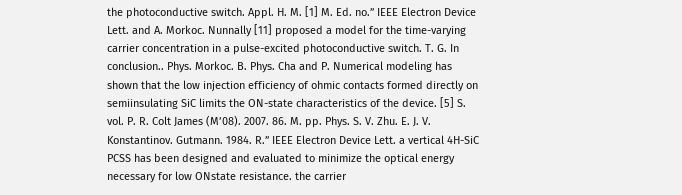the photoconductive switch. Appl. H. M. [1] M. Ed. no.” IEEE Electron Device Lett. and A. Morkoc. Nunnally [11] proposed a model for the time-varying carrier concentration in a pulse-excited photoconductive switch. T. G. In conclusion.. Phys. Morkoc. B. Phys. Cha and P. Numerical modeling has shown that the low injection efficiency of ohmic contacts formed directly on semiinsulating SiC limits the ON-state characteristics of the device. [5] S. vol. P. R. Colt James (M’08). 2007. 86. M. pp. Phys. S. V. Zhu. E. J. V. Konstantinov. Gutmann. 1984. R.” IEEE Electron Device Lett. a vertical 4H-SiC PCSS has been designed and evaluated to minimize the optical energy necessary for low ONstate resistance. the carrier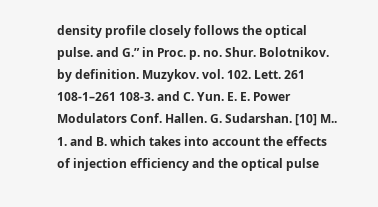density profile closely follows the optical pulse. and G.” in Proc. p. no. Shur. Bolotnikov. by definition. Muzykov. vol. 102. Lett. 261 108-1–261 108-3. and C. Yun. E. E. Power Modulators Conf. Hallen. G. Sudarshan. [10] M.. 1. and B. which takes into account the effects of injection efficiency and the optical pulse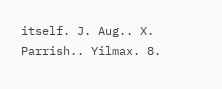itself. J. Aug.. X. Parrish.. Yilmax. 8.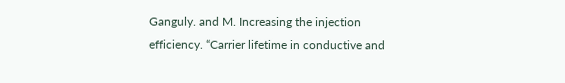Ganguly. and M. Increasing the injection efficiency. “Carrier lifetime in conductive and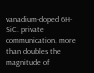vanadium-doped 6H-SiC. private communication. more than doubles the magnitude of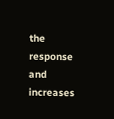the response and increases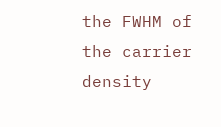the FWHM of the carrier density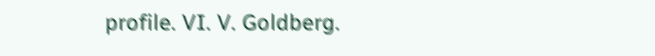profile. VI. V. Goldberg.